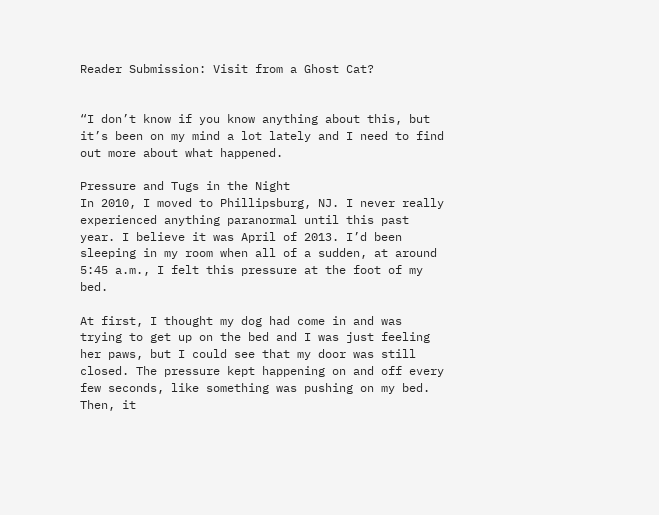Reader Submission: Visit from a Ghost Cat?


“I don’t know if you know anything about this, but it’s been on my mind a lot lately and I need to find out more about what happened.

Pressure and Tugs in the Night
In 2010, I moved to Phillipsburg, NJ. I never really experienced anything paranormal until this past year. I believe it was April of 2013. I’d been sleeping in my room when all of a sudden, at around 5:45 a.m., I felt this pressure at the foot of my bed.

At first, I thought my dog had come in and was trying to get up on the bed and I was just feeling her paws, but I could see that my door was still closed. The pressure kept happening on and off every few seconds, like something was pushing on my bed. Then, it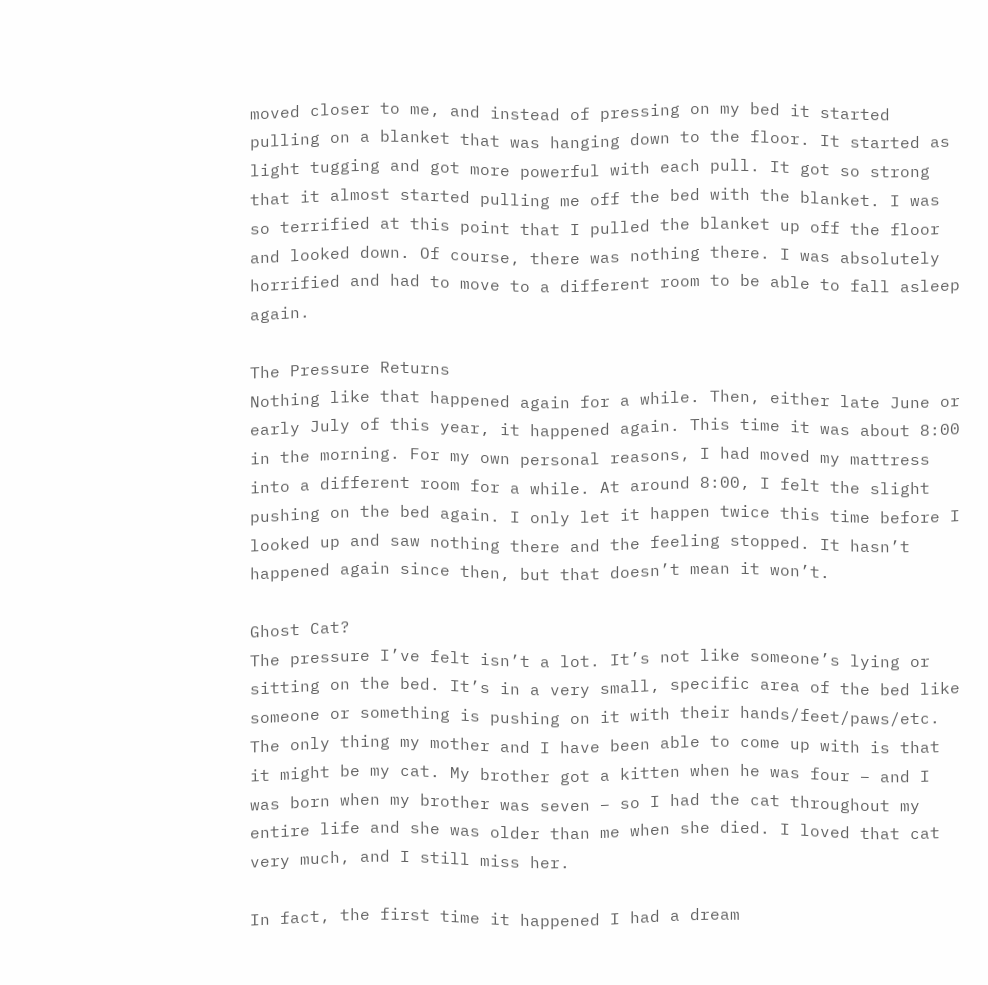moved closer to me, and instead of pressing on my bed it started pulling on a blanket that was hanging down to the floor. It started as light tugging and got more powerful with each pull. It got so strong that it almost started pulling me off the bed with the blanket. I was so terrified at this point that I pulled the blanket up off the floor and looked down. Of course, there was nothing there. I was absolutely horrified and had to move to a different room to be able to fall asleep again.

The Pressure Returns
Nothing like that happened again for a while. Then, either late June or early July of this year, it happened again. This time it was about 8:00 in the morning. For my own personal reasons, I had moved my mattress into a different room for a while. At around 8:00, I felt the slight pushing on the bed again. I only let it happen twice this time before I looked up and saw nothing there and the feeling stopped. It hasn’t happened again since then, but that doesn’t mean it won’t.

Ghost Cat?
The pressure I’ve felt isn’t a lot. It’s not like someone’s lying or sitting on the bed. It’s in a very small, specific area of the bed like someone or something is pushing on it with their hands/feet/paws/etc. The only thing my mother and I have been able to come up with is that it might be my cat. My brother got a kitten when he was four – and I was born when my brother was seven – so I had the cat throughout my entire life and she was older than me when she died. I loved that cat very much, and I still miss her.

In fact, the first time it happened I had a dream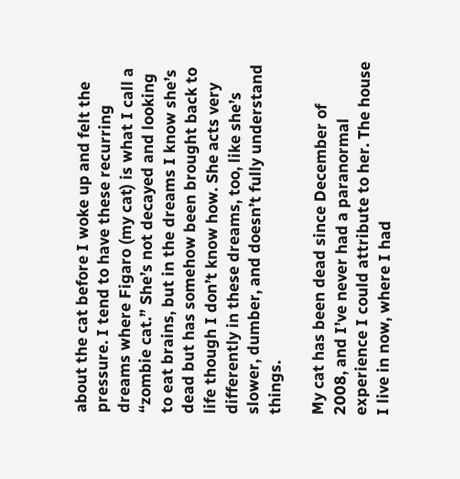about the cat before I woke up and felt the pressure. I tend to have these recurring dreams where Figaro (my cat) is what I call a “zombie cat.” She’s not decayed and looking to eat brains, but in the dreams I know she’s dead but has somehow been brought back to life though I don’t know how. She acts very differently in these dreams, too, like she’s slower, dumber, and doesn’t fully understand things.

My cat has been dead since December of 2008, and I’ve never had a paranormal experience I could attribute to her. The house I live in now, where I had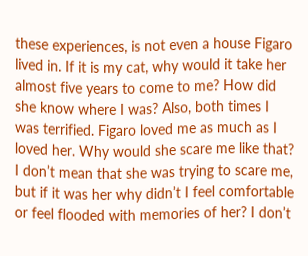these experiences, is not even a house Figaro lived in. If it is my cat, why would it take her almost five years to come to me? How did she know where I was? Also, both times I was terrified. Figaro loved me as much as I loved her. Why would she scare me like that? I don’t mean that she was trying to scare me, but if it was her why didn’t I feel comfortable or feel flooded with memories of her? I don’t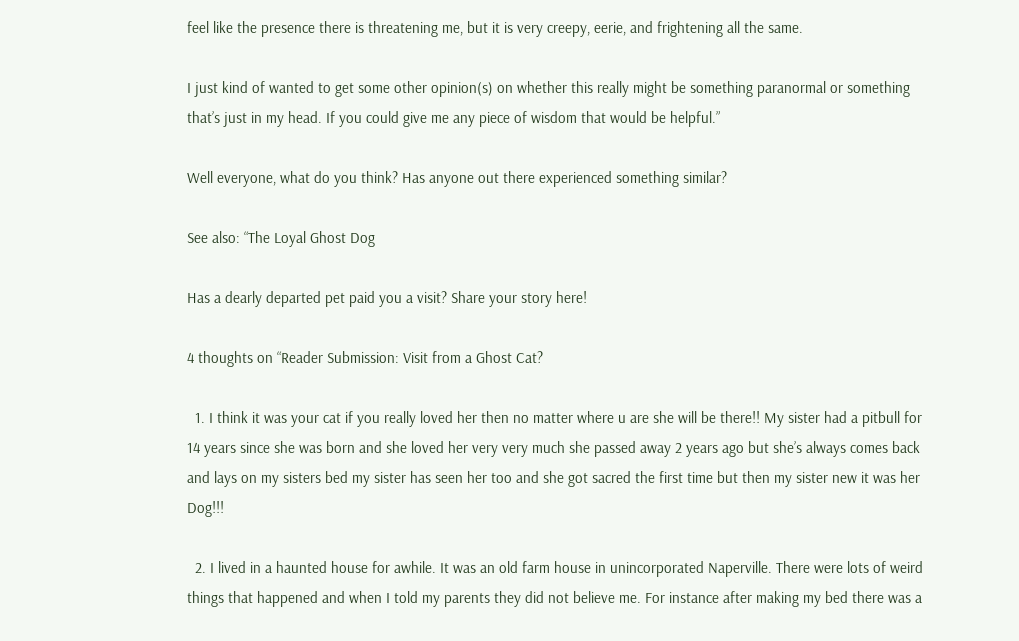feel like the presence there is threatening me, but it is very creepy, eerie, and frightening all the same.

I just kind of wanted to get some other opinion(s) on whether this really might be something paranormal or something that’s just in my head. If you could give me any piece of wisdom that would be helpful.”

Well everyone, what do you think? Has anyone out there experienced something similar?

See also: “The Loyal Ghost Dog

Has a dearly departed pet paid you a visit? Share your story here!

4 thoughts on “Reader Submission: Visit from a Ghost Cat?

  1. I think it was your cat if you really loved her then no matter where u are she will be there!! My sister had a pitbull for 14 years since she was born and she loved her very very much she passed away 2 years ago but she’s always comes back and lays on my sisters bed my sister has seen her too and she got sacred the first time but then my sister new it was her Dog!!!

  2. I lived in a haunted house for awhile. It was an old farm house in unincorporated Naperville. There were lots of weird things that happened and when I told my parents they did not believe me. For instance after making my bed there was a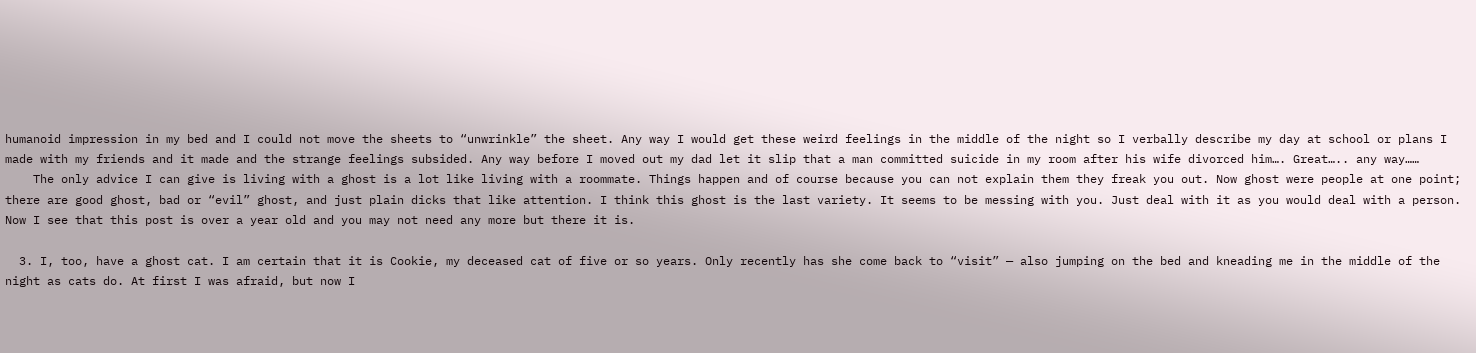humanoid impression in my bed and I could not move the sheets to “unwrinkle” the sheet. Any way I would get these weird feelings in the middle of the night so I verbally describe my day at school or plans I made with my friends and it made and the strange feelings subsided. Any way before I moved out my dad let it slip that a man committed suicide in my room after his wife divorced him…. Great….. any way……
    The only advice I can give is living with a ghost is a lot like living with a roommate. Things happen and of course because you can not explain them they freak you out. Now ghost were people at one point; there are good ghost, bad or “evil” ghost, and just plain dicks that like attention. I think this ghost is the last variety. It seems to be messing with you. Just deal with it as you would deal with a person. Now I see that this post is over a year old and you may not need any more but there it is.

  3. I, too, have a ghost cat. I am certain that it is Cookie, my deceased cat of five or so years. Only recently has she come back to “visit” — also jumping on the bed and kneading me in the middle of the night as cats do. At first I was afraid, but now I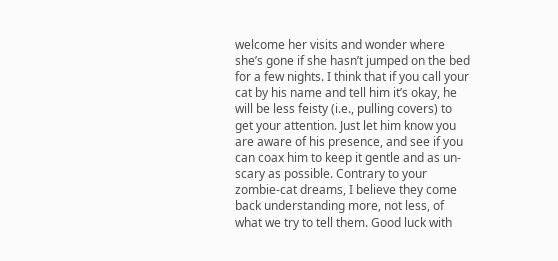welcome her visits and wonder where she’s gone if she hasn’t jumped on the bed for a few nights. I think that if you call your cat by his name and tell him it’s okay, he will be less feisty (i.e., pulling covers) to get your attention. Just let him know you are aware of his presence, and see if you can coax him to keep it gentle and as un-scary as possible. Contrary to your zombie-cat dreams, I believe they come back understanding more, not less, of what we try to tell them. Good luck with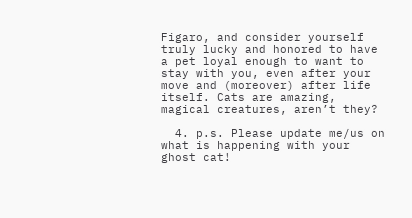Figaro, and consider yourself truly lucky and honored to have a pet loyal enough to want to stay with you, even after your move and (moreover) after life itself. Cats are amazing, magical creatures, aren’t they?

  4. p.s. Please update me/us on what is happening with your ghost cat!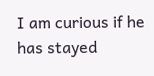I am curious if he has stayed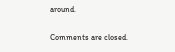around.

Comments are closed.